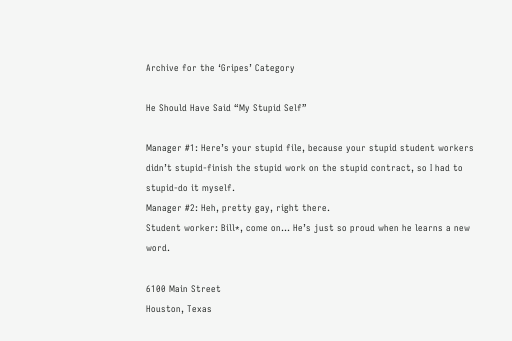Archive for the ‘Gripes’ Category

He Should Have Said “My Stupid Self”

Manager #1: Here’s your stupid file, because your stupid student workers didn’t stupid-finish the stupid work on the stupid contract, so I had to stupid-do it myself.
Manager #2: Heh, pretty gay, right there.
Student worker: Bill*, come on… He’s just so proud when he learns a new word.

6100 Main Street
Houston, Texas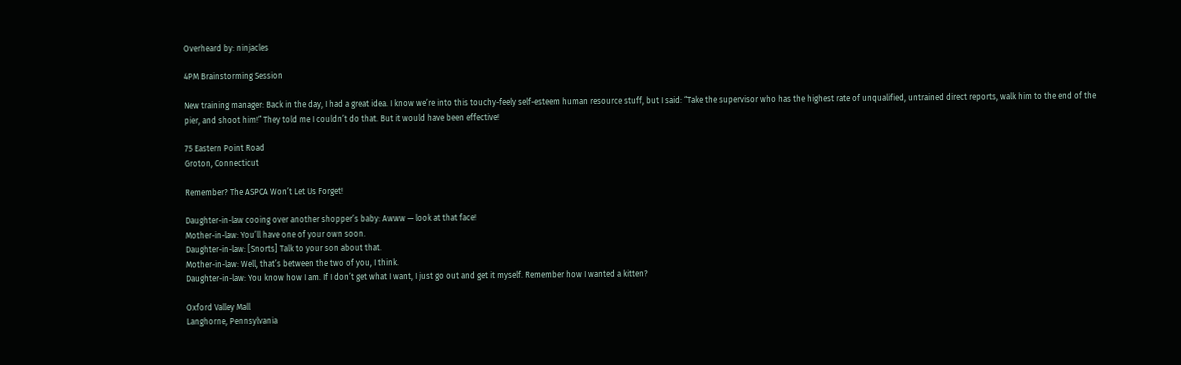Overheard by: ninjacles

4PM Brainstorming Session

New training manager: Back in the day, I had a great idea. I know we’re into this touchy-feely self-esteem human resource stuff, but I said: “Take the supervisor who has the highest rate of unqualified, untrained direct reports, walk him to the end of the pier, and shoot him!” They told me I couldn’t do that. But it would have been effective!

75 Eastern Point Road
Groton, Connecticut

Remember? The ASPCA Won’t Let Us Forget!

Daughter-in-law cooing over another shopper’s baby: Awww — look at that face!
Mother-in-law: You’ll have one of your own soon.
Daughter-in-law: [Snorts] Talk to your son about that.
Mother-in-law: Well, that’s between the two of you, I think.
Daughter-in-law: You know how I am. If I don’t get what I want, I just go out and get it myself. Remember how I wanted a kitten?

Oxford Valley Mall
Langhorne, Pennsylvania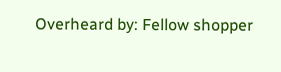Overheard by: Fellow shopper